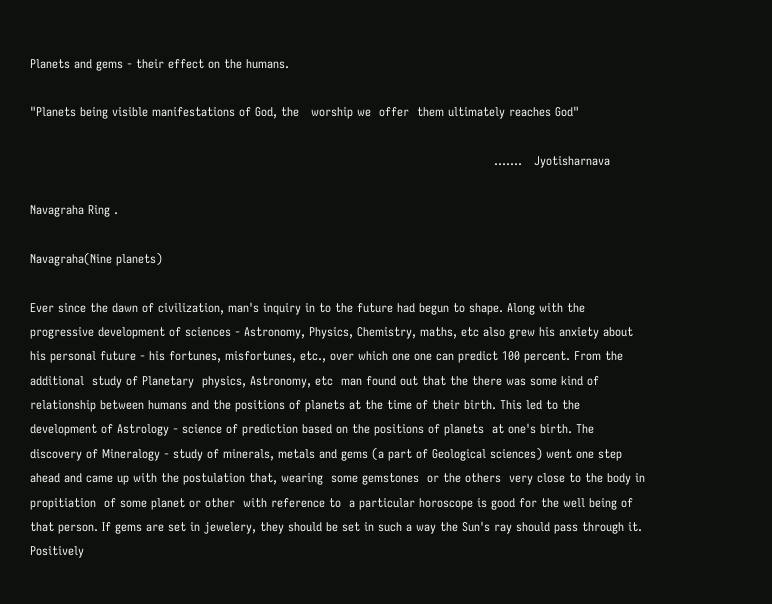Planets and gems - their effect on the humans.

"Planets being visible manifestations of God, the   worship we  offer  them ultimately reaches God"

                                                                                                                    .......   Jyotisharnava

Navagraha Ring .

Navagraha(Nine planets)

Ever since the dawn of civilization, man's inquiry in to the future had begun to shape. Along with the progressive development of sciences - Astronomy, Physics, Chemistry, maths, etc also grew his anxiety about his personal future - his fortunes, misfortunes, etc., over which one one can predict 100 percent. From the additional  study of Planetary  physics, Astronomy, etc  man found out that the there was some kind of relationship between humans and the positions of planets at the time of their birth. This led to the development of Astrology - science of prediction based on the positions of planets  at one's birth. The  discovery of Mineralogy - study of minerals, metals and gems (a part of Geological sciences) went one step ahead and came up with the postulation that, wearing  some gemstones  or the others  very close to the body in propitiation  of some planet or other  with reference to  a particular horoscope is good for the well being of that person. If gems are set in jewelery, they should be set in such a way the Sun's ray should pass through it. Positively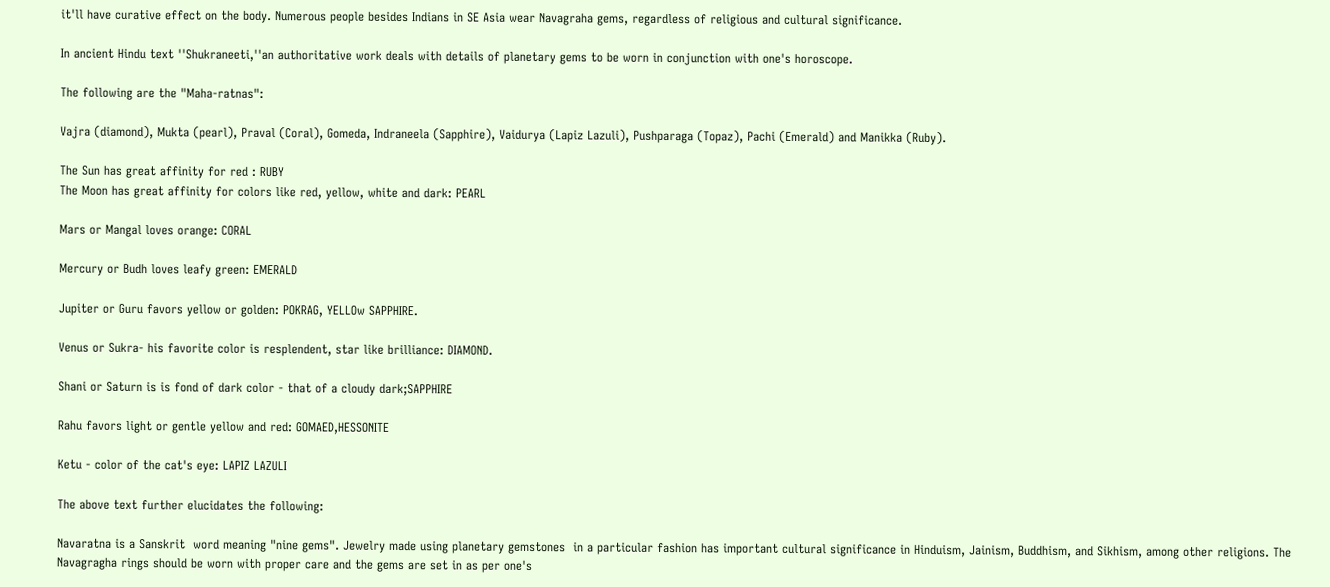it'll have curative effect on the body. Numerous people besides Indians in SE Asia wear Navagraha gems, regardless of religious and cultural significance.

In ancient Hindu text ''Shukraneeti,''an authoritative work deals with details of planetary gems to be worn in conjunction with one's horoscope.

The following are the "Maha-ratnas":

Vajra (diamond), Mukta (pearl), Praval (Coral), Gomeda, Indraneela (Sapphire), Vaidurya (Lapiz Lazuli), Pushparaga (Topaz), Pachi (Emerald) and Manikka (Ruby).

The Sun has great affinity for red : RUBY
The Moon has great affinity for colors like red, yellow, white and dark: PEARL

Mars or Mangal loves orange: CORAL

Mercury or Budh loves leafy green: EMERALD

Jupiter or Guru favors yellow or golden: POKRAG, YELLOw SAPPHIRE.

Venus or Sukra- his favorite color is resplendent, star like brilliance: DIAMOND.

Shani or Saturn is is fond of dark color - that of a cloudy dark;SAPPHIRE

Rahu favors light or gentle yellow and red: GOMAED,HESSONITE

Ketu - color of the cat's eye: LAPIZ LAZULI

The above text further elucidates the following:

Navaratna is a Sanskrit  word meaning "nine gems". Jewelry made using planetary gemstones  in a particular fashion has important cultural significance in Hinduism, Jainism, Buddhism, and Sikhism, among other religions. The Navagragha rings should be worn with proper care and the gems are set in as per one's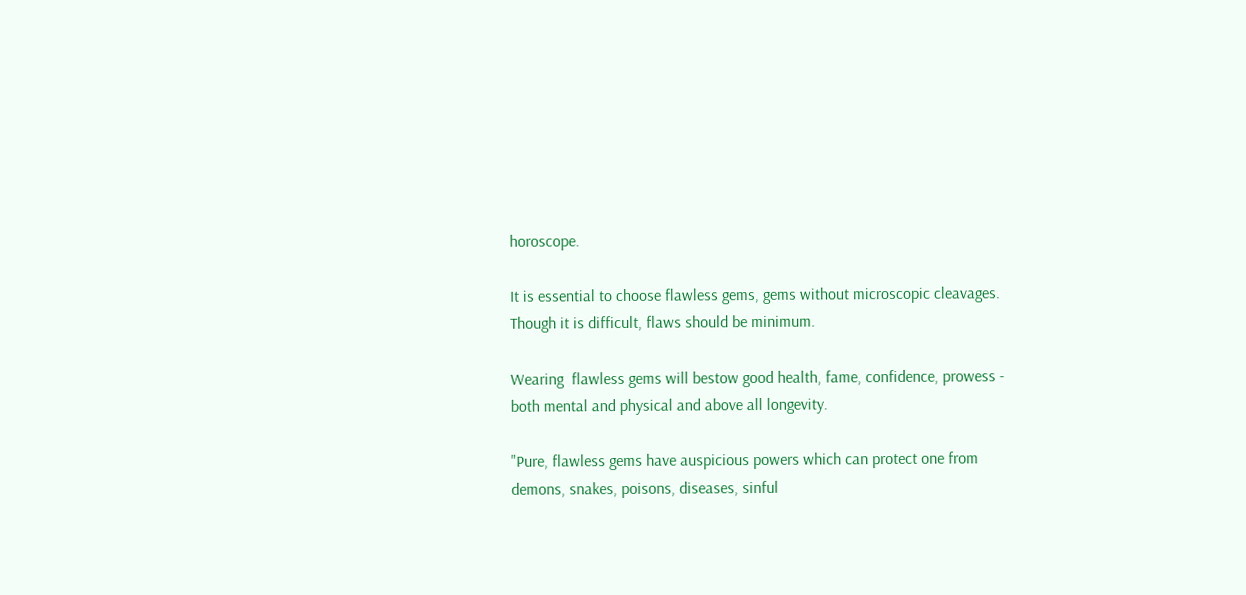horoscope.

It is essential to choose flawless gems, gems without microscopic cleavages. Though it is difficult, flaws should be minimum.

Wearing  flawless gems will bestow good health, fame, confidence, prowess - both mental and physical and above all longevity.

"Pure, flawless gems have auspicious powers which can protect one from demons, snakes, poisons, diseases, sinful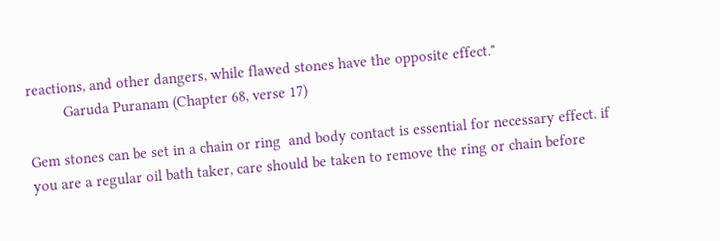reactions, and other dangers, while flawed stones have the opposite effect."
         Garuda Puranam (Chapter 68, verse 17)

Gem stones can be set in a chain or ring  and body contact is essential for necessary effect. if you are a regular oil bath taker, care should be taken to remove the ring or chain before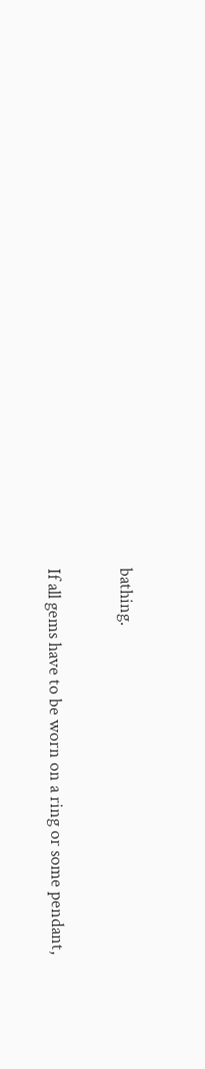bathing.

If all gems have to be worn on a ring or some pendant,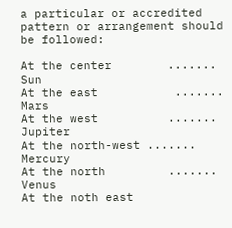a particular or accredited pattern or arrangement should be followed:

At the center        .......       Sun
At the east           .......       Mars
At the west          .......       Jupiter
At the north-west .......       Mercury
At the north         .......       Venus
At the noth east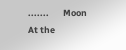.......       Moon
At the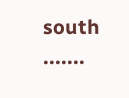south         .......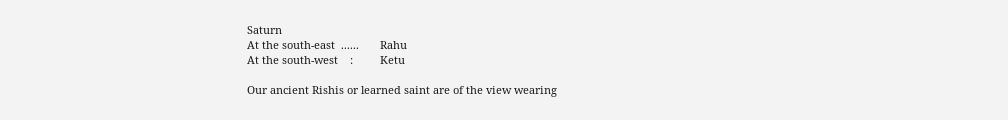Saturn
At the south-east  ......       Rahu
At the south-west    :         Ketu

Our ancient Rishis or learned saint are of the view wearing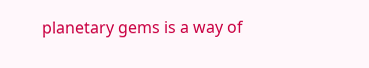planetary gems is a way of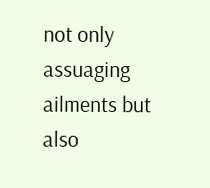not only assuaging ailments but also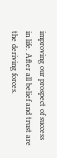improving our prospect of success in life. After all belief and trust are the deriving forces.